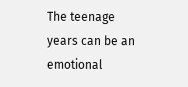The teenage years can be an emotional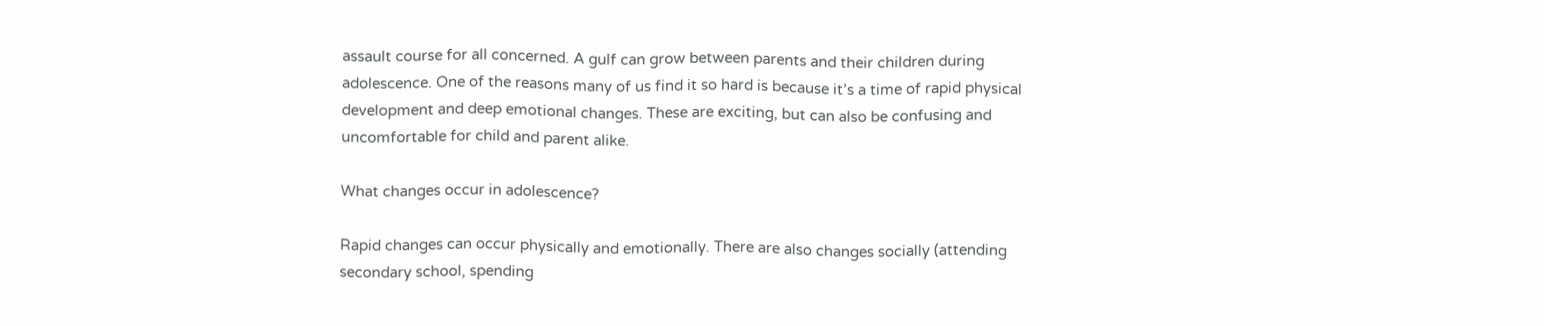assault course for all concerned. A gulf can grow between parents and their children during adolescence. One of the reasons many of us find it so hard is because it’s a time of rapid physical development and deep emotional changes. These are exciting, but can also be confusing and uncomfortable for child and parent alike.

What changes occur in adolescence?

Rapid changes can occur physically and emotionally. There are also changes socially (attending secondary school, spending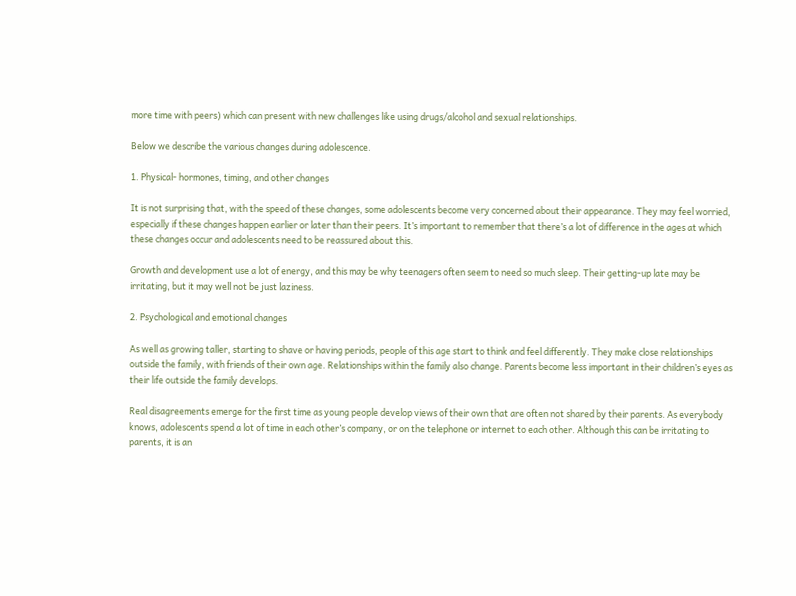more time with peers) which can present with new challenges like using drugs/alcohol and sexual relationships.

Below we describe the various changes during adolescence.

1. Physical- hormones, timing, and other changes

It is not surprising that, with the speed of these changes, some adolescents become very concerned about their appearance. They may feel worried, especially if these changes happen earlier or later than their peers. It’s important to remember that there’s a lot of difference in the ages at which these changes occur and adolescents need to be reassured about this.

Growth and development use a lot of energy, and this may be why teenagers often seem to need so much sleep. Their getting-up late may be irritating, but it may well not be just laziness.

2. Psychological and emotional changes

As well as growing taller, starting to shave or having periods, people of this age start to think and feel differently. They make close relationships outside the family, with friends of their own age. Relationships within the family also change. Parents become less important in their children’s eyes as their life outside the family develops.

Real disagreements emerge for the first time as young people develop views of their own that are often not shared by their parents. As everybody knows, adolescents spend a lot of time in each other’s company, or on the telephone or internet to each other. Although this can be irritating to parents, it is an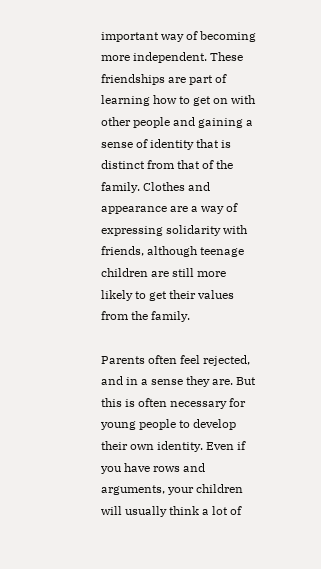important way of becoming more independent. These friendships are part of learning how to get on with other people and gaining a sense of identity that is distinct from that of the family. Clothes and appearance are a way of expressing solidarity with friends, although teenage children are still more likely to get their values from the family.

Parents often feel rejected, and in a sense they are. But this is often necessary for young people to develop their own identity. Even if you have rows and arguments, your children will usually think a lot of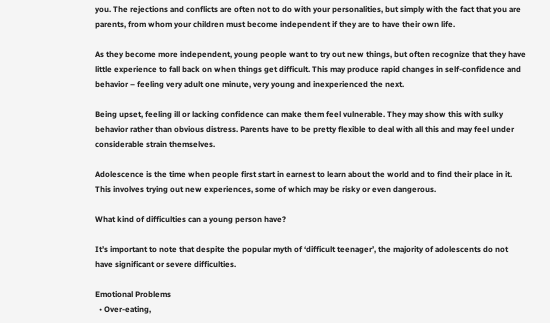you. The rejections and conflicts are often not to do with your personalities, but simply with the fact that you are parents, from whom your children must become independent if they are to have their own life.

As they become more independent, young people want to try out new things, but often recognize that they have little experience to fall back on when things get difficult. This may produce rapid changes in self-confidence and behavior – feeling very adult one minute, very young and inexperienced the next.

Being upset, feeling ill or lacking confidence can make them feel vulnerable. They may show this with sulky behavior rather than obvious distress. Parents have to be pretty flexible to deal with all this and may feel under considerable strain themselves.

Adolescence is the time when people first start in earnest to learn about the world and to find their place in it. This involves trying out new experiences, some of which may be risky or even dangerous.

What kind of difficulties can a young person have?

It’s important to note that despite the popular myth of ‘difficult teenager’, the majority of adolescents do not have significant or severe difficulties.

Emotional Problems
  • Over-eating,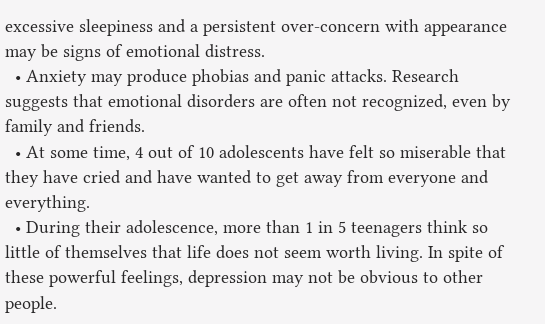excessive sleepiness and a persistent over-concern with appearance may be signs of emotional distress.
  • Anxiety may produce phobias and panic attacks. Research suggests that emotional disorders are often not recognized, even by family and friends.
  • At some time, 4 out of 10 adolescents have felt so miserable that they have cried and have wanted to get away from everyone and everything.
  • During their adolescence, more than 1 in 5 teenagers think so little of themselves that life does not seem worth living. In spite of these powerful feelings, depression may not be obvious to other people.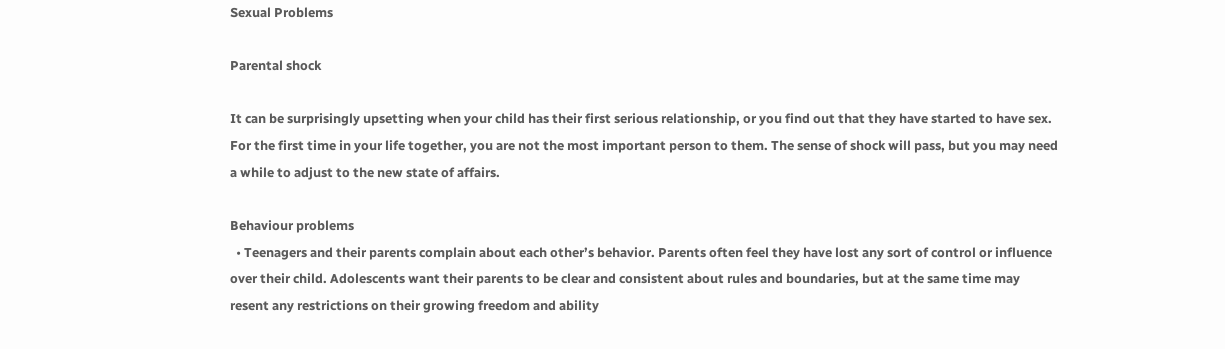Sexual Problems

Parental shock

It can be surprisingly upsetting when your child has their first serious relationship, or you find out that they have started to have sex. For the first time in your life together, you are not the most important person to them. The sense of shock will pass, but you may need a while to adjust to the new state of affairs.

Behaviour problems
  • Teenagers and their parents complain about each other’s behavior. Parents often feel they have lost any sort of control or influence over their child. Adolescents want their parents to be clear and consistent about rules and boundaries, but at the same time may resent any restrictions on their growing freedom and ability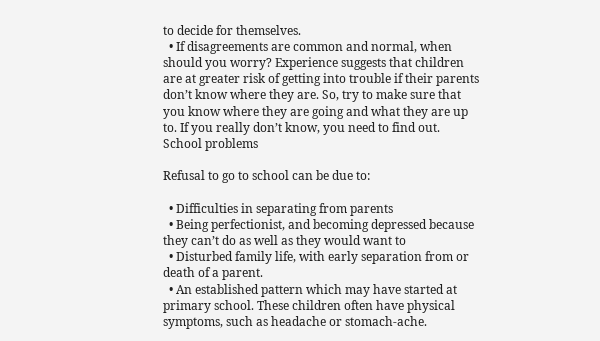to decide for themselves.
  • If disagreements are common and normal, when should you worry? Experience suggests that children are at greater risk of getting into trouble if their parents don’t know where they are. So, try to make sure that you know where they are going and what they are up to. If you really don’t know, you need to find out.
School problems

Refusal to go to school can be due to:

  • Difficulties in separating from parents
  • Being perfectionist, and becoming depressed because they can’t do as well as they would want to
  • Disturbed family life, with early separation from or death of a parent.
  • An established pattern which may have started at primary school. These children often have physical symptoms, such as headache or stomach-ache.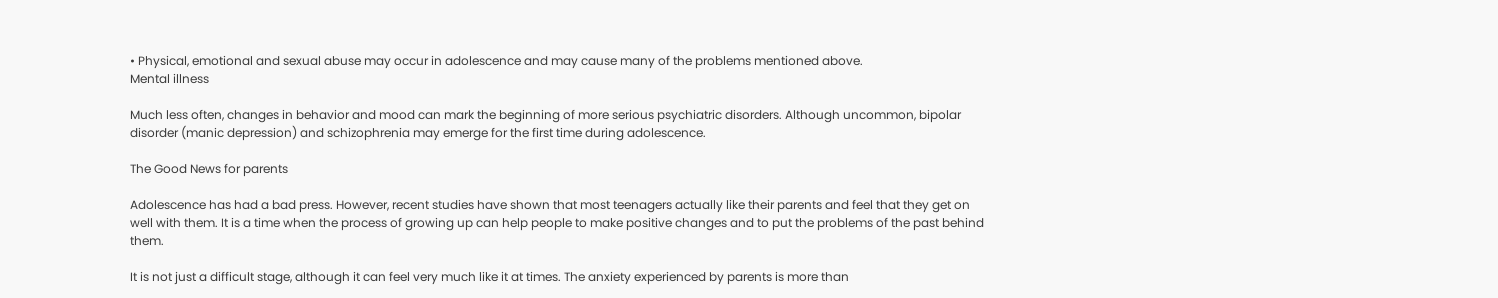• Physical, emotional and sexual abuse may occur in adolescence and may cause many of the problems mentioned above.
Mental illness

Much less often, changes in behavior and mood can mark the beginning of more serious psychiatric disorders. Although uncommon, bipolar disorder (manic depression) and schizophrenia may emerge for the first time during adolescence.

The Good News for parents

Adolescence has had a bad press. However, recent studies have shown that most teenagers actually like their parents and feel that they get on well with them. It is a time when the process of growing up can help people to make positive changes and to put the problems of the past behind them.

It is not just a difficult stage, although it can feel very much like it at times. The anxiety experienced by parents is more than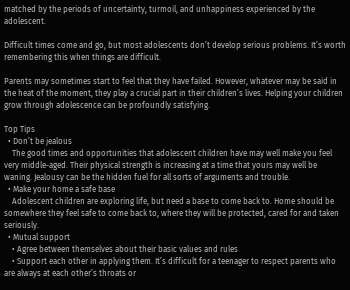matched by the periods of uncertainty, turmoil, and unhappiness experienced by the adolescent.

Difficult times come and go, but most adolescents don’t develop serious problems. It’s worth remembering this when things are difficult.

Parents may sometimes start to feel that they have failed. However, whatever may be said in the heat of the moment, they play a crucial part in their children’s lives. Helping your children grow through adolescence can be profoundly satisfying.

Top Tips
  • Don’t be jealous
    The good times and opportunities that adolescent children have may well make you feel very middle-aged. Their physical strength is increasing at a time that yours may well be waning. Jealousy can be the hidden fuel for all sorts of arguments and trouble.
  • Make your home a safe base
    Adolescent children are exploring life, but need a base to come back to. Home should be somewhere they feel safe to come back to, where they will be protected, cared for and taken seriously.
  • Mutual support
    • Agree between themselves about their basic values and rules
    • Support each other in applying them. It’s difficult for a teenager to respect parents who are always at each other’s throats or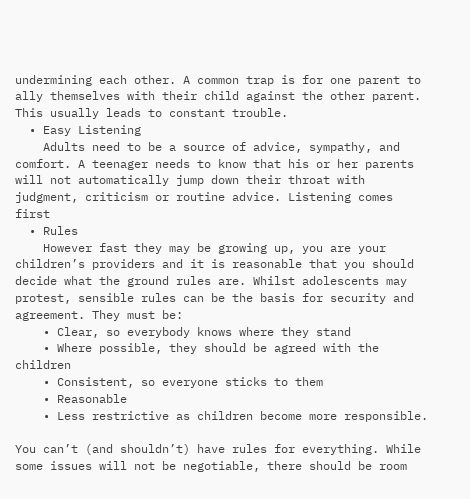undermining each other. A common trap is for one parent to ally themselves with their child against the other parent. This usually leads to constant trouble.
  • Easy Listening
    Adults need to be a source of advice, sympathy, and comfort. A teenager needs to know that his or her parents will not automatically jump down their throat with judgment, criticism or routine advice. Listening comes first
  • Rules
    However fast they may be growing up, you are your children’s providers and it is reasonable that you should decide what the ground rules are. Whilst adolescents may protest, sensible rules can be the basis for security and agreement. They must be:
    • Clear, so everybody knows where they stand
    • Where possible, they should be agreed with the children
    • Consistent, so everyone sticks to them
    • Reasonable
    • Less restrictive as children become more responsible.

You can’t (and shouldn’t) have rules for everything. While some issues will not be negotiable, there should be room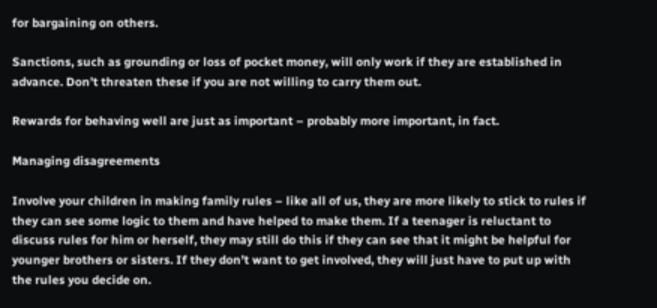for bargaining on others.

Sanctions, such as grounding or loss of pocket money, will only work if they are established in advance. Don’t threaten these if you are not willing to carry them out.

Rewards for behaving well are just as important – probably more important, in fact.

Managing disagreements

Involve your children in making family rules – like all of us, they are more likely to stick to rules if they can see some logic to them and have helped to make them. If a teenager is reluctant to discuss rules for him or herself, they may still do this if they can see that it might be helpful for younger brothers or sisters. If they don’t want to get involved, they will just have to put up with the rules you decide on.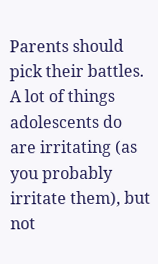Parents should pick their battles. A lot of things adolescents do are irritating (as you probably irritate them), but not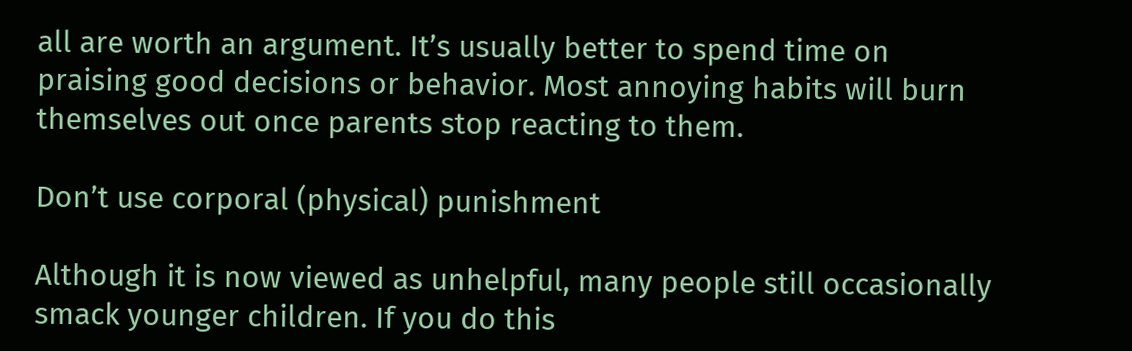all are worth an argument. It’s usually better to spend time on praising good decisions or behavior. Most annoying habits will burn themselves out once parents stop reacting to them.

Don’t use corporal (physical) punishment

Although it is now viewed as unhelpful, many people still occasionally smack younger children. If you do this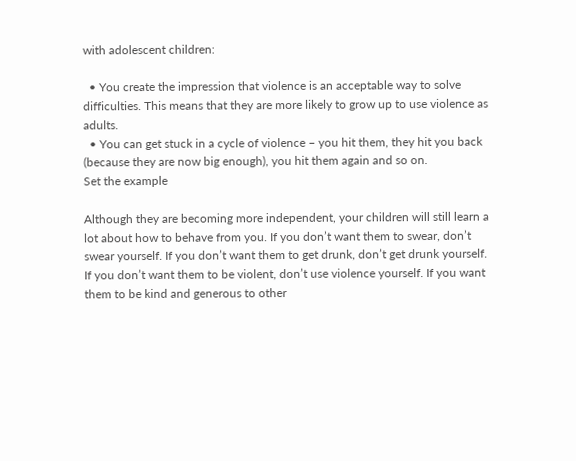with adolescent children:

  • You create the impression that violence is an acceptable way to solve difficulties. This means that they are more likely to grow up to use violence as adults.
  • You can get stuck in a cycle of violence – you hit them, they hit you back (because they are now big enough), you hit them again and so on.
Set the example

Although they are becoming more independent, your children will still learn a lot about how to behave from you. If you don’t want them to swear, don’t swear yourself. If you don’t want them to get drunk, don’t get drunk yourself. If you don’t want them to be violent, don’t use violence yourself. If you want them to be kind and generous to other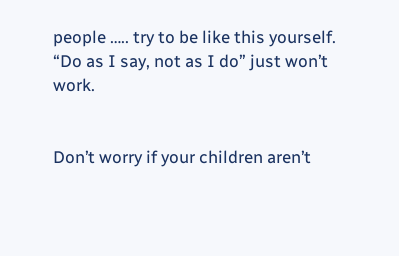people ….. try to be like this yourself. “Do as I say, not as I do” just won’t work.


Don’t worry if your children aren’t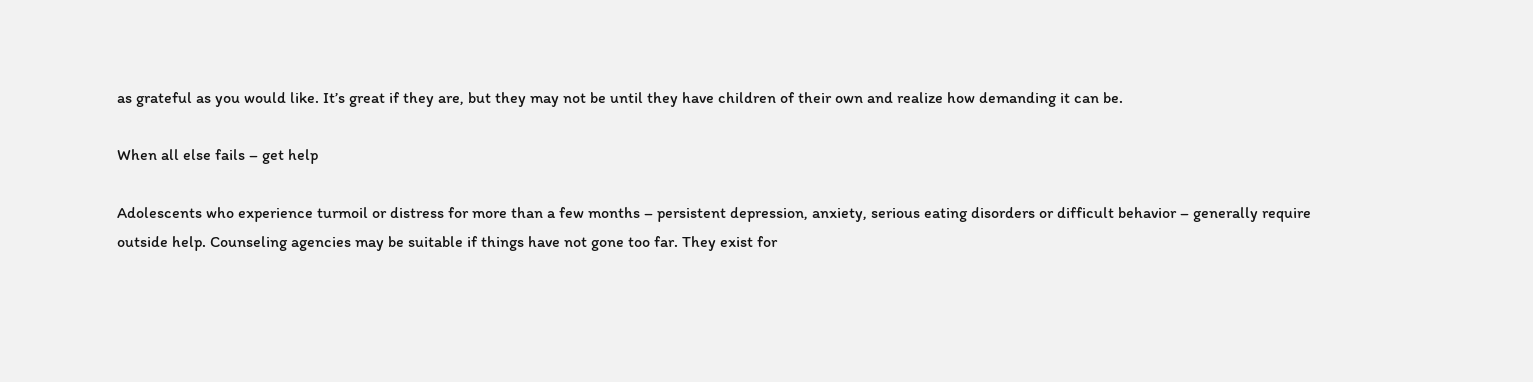as grateful as you would like. It’s great if they are, but they may not be until they have children of their own and realize how demanding it can be.

When all else fails – get help

Adolescents who experience turmoil or distress for more than a few months – persistent depression, anxiety, serious eating disorders or difficult behavior – generally require outside help. Counseling agencies may be suitable if things have not gone too far. They exist for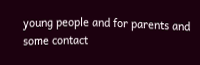young people and for parents and some contact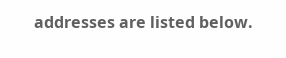addresses are listed below.